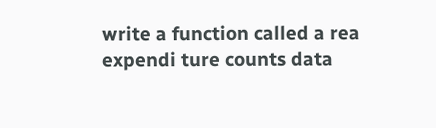write a function called a rea expendi ture counts data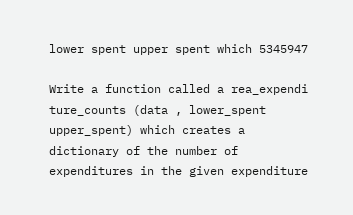lower spent upper spent which 5345947

Write a function called a rea_expendi ture_counts (data , lower_spent upper_spent) which creates a dictionary of the number of expenditures in the given expenditure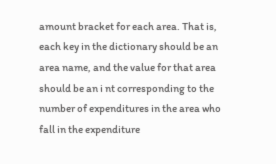amount bracket for each area. That is, each key in the dictionary should be an area name, and the value for that area should be an i nt corresponding to the number of expenditures in the area who fall in the expenditure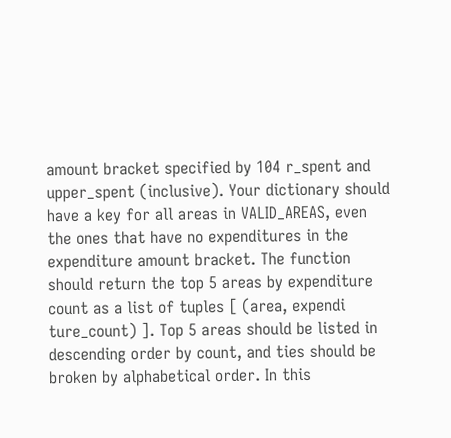amount bracket specified by 104 r_spent and upper_spent (inclusive). Your dictionary should have a key for all areas in VALID_AREAS, even the ones that have no expenditures in the expenditure amount bracket. The function should return the top 5 areas by expenditure count as a list of tuples [ (area, expendi ture_count) ]. Top 5 areas should be listed in descending order by count, and ties should be broken by alphabetical order. In this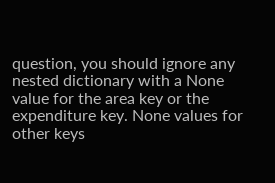question, you should ignore any nested dictionary with a None value for the area key or the expenditure key. None values for other keys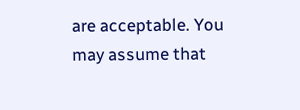are acceptable. You may assume that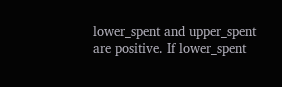lower_spent and upper_spent are positive. If lower_spent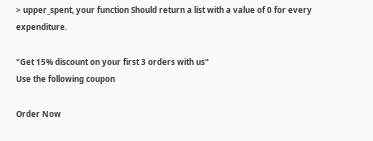> upper_spent, your function Should return a list with a value of 0 for every expenditure.

"Get 15% discount on your first 3 orders with us"
Use the following coupon

Order Now